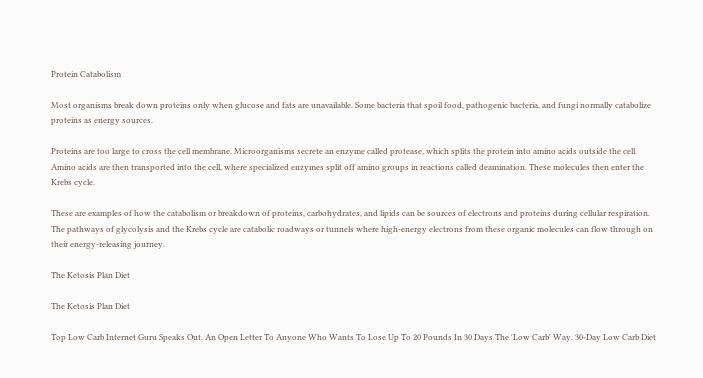Protein Catabolism

Most organisms break down proteins only when glucose and fats are unavailable. Some bacteria that spoil food, pathogenic bacteria, and fungi normally catabolize proteins as energy sources.

Proteins are too large to cross the cell membrane. Microorganisms secrete an enzyme called protease, which splits the protein into amino acids outside the cell. Amino acids are then transported into the cell, where specialized enzymes split off amino groups in reactions called deamination. These molecules then enter the Krebs cycle.

These are examples of how the catabolism or breakdown of proteins, carbohydrates, and lipids can be sources of electrons and proteins during cellular respiration. The pathways of glycolysis and the Krebs cycle are catabolic roadways or tunnels where high-energy electrons from these organic molecules can flow through on their energy-releasing journey.

The Ketosis Plan Diet

The Ketosis Plan Diet

Top Low Carb Internet Guru Speaks Out. An Open Letter To Anyone Who Wants To Lose Up To 20 Pounds In 30 Days The 'Low Carb' Way. 30-Day Low Carb Diet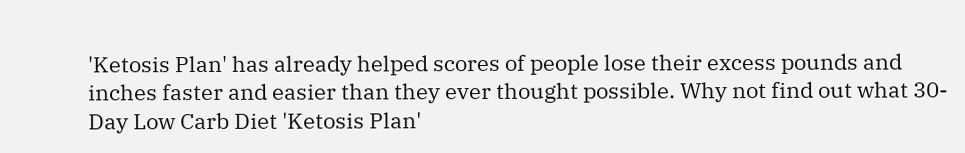'Ketosis Plan' has already helped scores of people lose their excess pounds and inches faster and easier than they ever thought possible. Why not find out what 30-Day Low Carb Diet 'Ketosis Plan'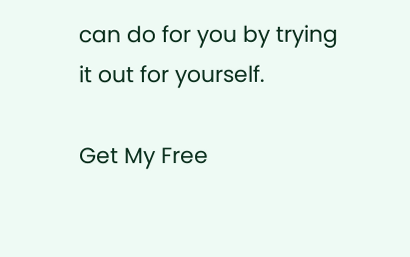can do for you by trying it out for yourself.

Get My Free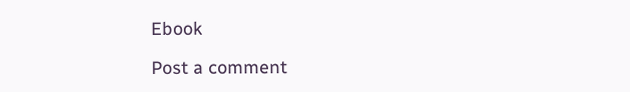Ebook

Post a comment